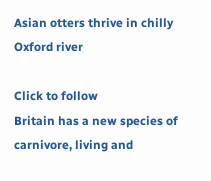Asian otters thrive in chilly Oxford river

Click to follow
Britain has a new species of carnivore, living and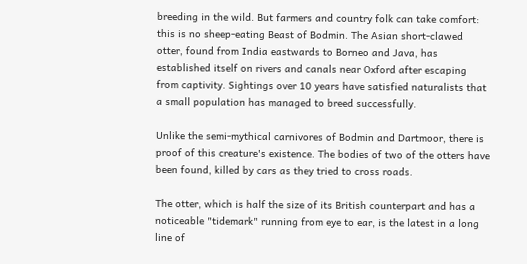breeding in the wild. But farmers and country folk can take comfort: this is no sheep-eating Beast of Bodmin. The Asian short-clawed otter, found from India eastwards to Borneo and Java, has established itself on rivers and canals near Oxford after escaping from captivity. Sightings over 10 years have satisfied naturalists that a small population has managed to breed successfully.

Unlike the semi-mythical carnivores of Bodmin and Dartmoor, there is proof of this creature's existence. The bodies of two of the otters have been found, killed by cars as they tried to cross roads.

The otter, which is half the size of its British counterpart and has a noticeable "tidemark" running from eye to ear, is the latest in a long line of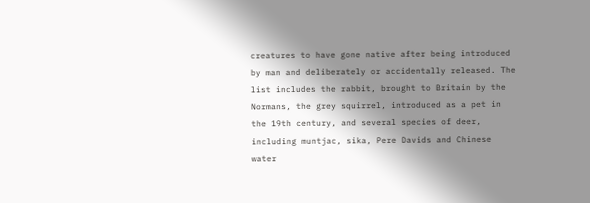creatures to have gone native after being introduced by man and deliberately or accidentally released. The list includes the rabbit, brought to Britain by the Normans, the grey squirrel, introduced as a pet in the 19th century, and several species of deer, including muntjac, sika, Pere Davids and Chinese water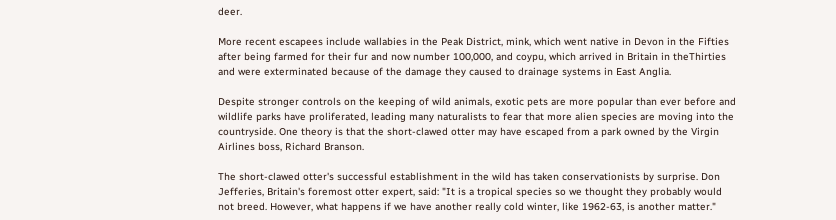deer.

More recent escapees include wallabies in the Peak District, mink, which went native in Devon in the Fifties after being farmed for their fur and now number 100,000, and coypu, which arrived in Britain in theThirties and were exterminated because of the damage they caused to drainage systems in East Anglia.

Despite stronger controls on the keeping of wild animals, exotic pets are more popular than ever before and wildlife parks have proliferated, leading many naturalists to fear that more alien species are moving into the countryside. One theory is that the short-clawed otter may have escaped from a park owned by the Virgin Airlines boss, Richard Branson.

The short-clawed otter's successful establishment in the wild has taken conservationists by surprise. Don Jefferies, Britain's foremost otter expert, said: "It is a tropical species so we thought they probably would not breed. However, what happens if we have another really cold winter, like 1962-63, is another matter."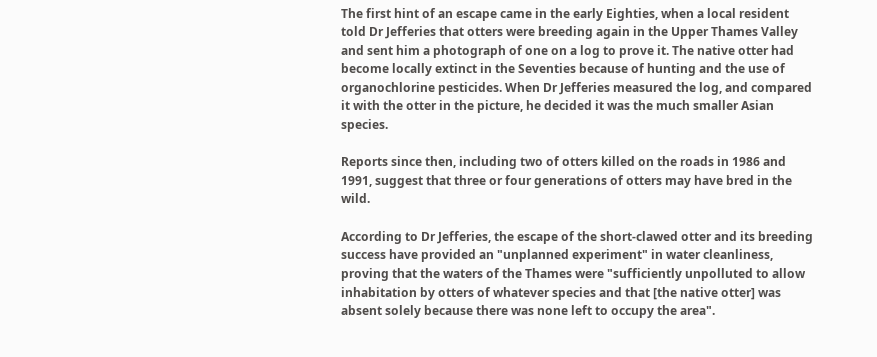The first hint of an escape came in the early Eighties, when a local resident told Dr Jefferies that otters were breeding again in the Upper Thames Valley and sent him a photograph of one on a log to prove it. The native otter had become locally extinct in the Seventies because of hunting and the use of organochlorine pesticides. When Dr Jefferies measured the log, and compared it with the otter in the picture, he decided it was the much smaller Asian species.

Reports since then, including two of otters killed on the roads in 1986 and 1991, suggest that three or four generations of otters may have bred in the wild.

According to Dr Jefferies, the escape of the short-clawed otter and its breeding success have provided an "unplanned experiment" in water cleanliness, proving that the waters of the Thames were "sufficiently unpolluted to allow inhabitation by otters of whatever species and that [the native otter] was absent solely because there was none left to occupy the area".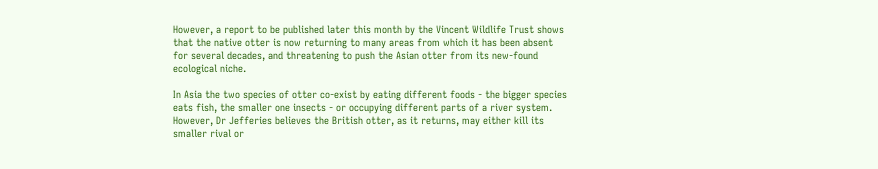However, a report to be published later this month by the Vincent Wildlife Trust shows that the native otter is now returning to many areas from which it has been absent for several decades, and threatening to push the Asian otter from its new-found ecological niche.

In Asia the two species of otter co-exist by eating different foods - the bigger species eats fish, the smaller one insects - or occupying different parts of a river system. However, Dr Jefferies believes the British otter, as it returns, may either kill its smaller rival or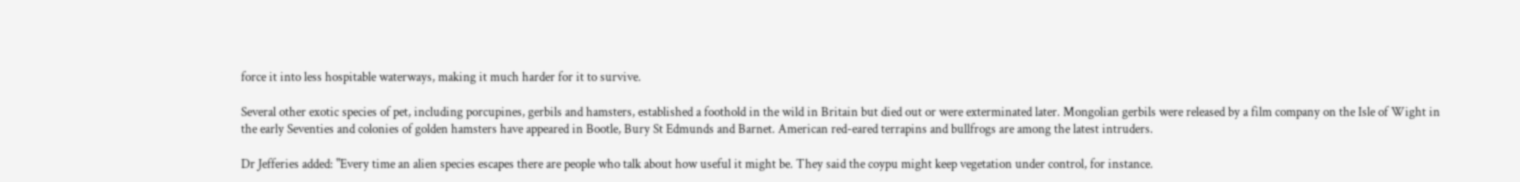force it into less hospitable waterways, making it much harder for it to survive.

Several other exotic species of pet, including porcupines, gerbils and hamsters, established a foothold in the wild in Britain but died out or were exterminated later. Mongolian gerbils were released by a film company on the Isle of Wight in the early Seventies and colonies of golden hamsters have appeared in Bootle, Bury St Edmunds and Barnet. American red-eared terrapins and bullfrogs are among the latest intruders.

Dr Jefferies added: "Every time an alien species escapes there are people who talk about how useful it might be. They said the coypu might keep vegetation under control, for instance.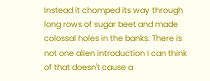Instead it chomped its way through long rows of sugar beet and made colossal holes in the banks. There is not one alien introduction I can think of that doesn't cause a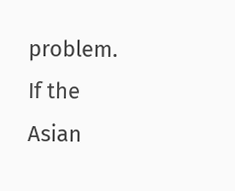problem. If the Asian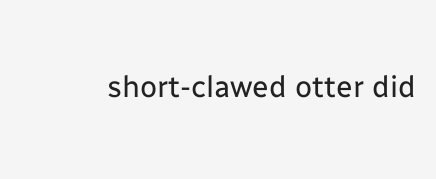short-clawed otter did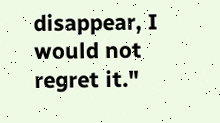disappear, I would not regret it."